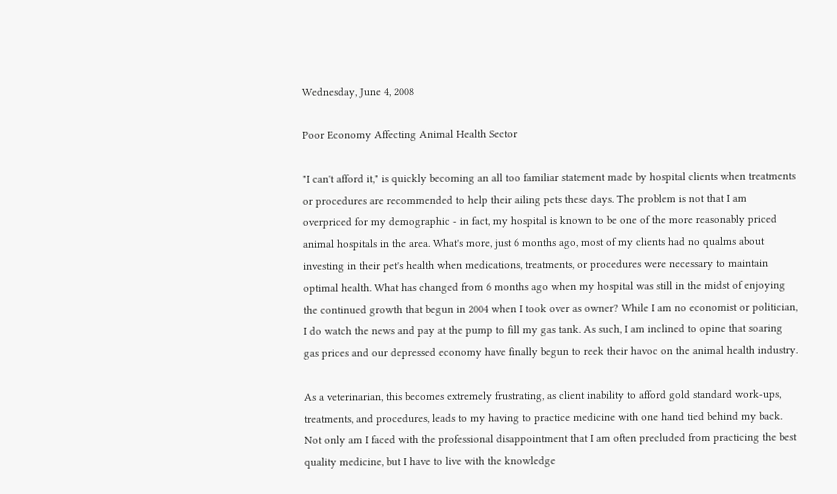Wednesday, June 4, 2008

Poor Economy Affecting Animal Health Sector

"I can't afford it," is quickly becoming an all too familiar statement made by hospital clients when treatments or procedures are recommended to help their ailing pets these days. The problem is not that I am overpriced for my demographic - in fact, my hospital is known to be one of the more reasonably priced animal hospitals in the area. What's more, just 6 months ago, most of my clients had no qualms about investing in their pet's health when medications, treatments, or procedures were necessary to maintain optimal health. What has changed from 6 months ago when my hospital was still in the midst of enjoying the continued growth that begun in 2004 when I took over as owner? While I am no economist or politician, I do watch the news and pay at the pump to fill my gas tank. As such, I am inclined to opine that soaring gas prices and our depressed economy have finally begun to reek their havoc on the animal health industry.

As a veterinarian, this becomes extremely frustrating, as client inability to afford gold standard work-ups, treatments, and procedures, leads to my having to practice medicine with one hand tied behind my back. Not only am I faced with the professional disappointment that I am often precluded from practicing the best quality medicine, but I have to live with the knowledge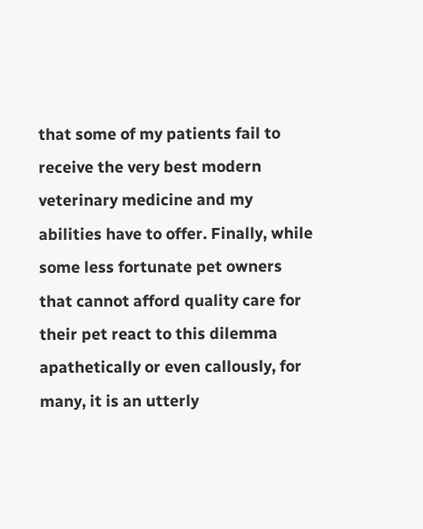that some of my patients fail to receive the very best modern veterinary medicine and my abilities have to offer. Finally, while some less fortunate pet owners that cannot afford quality care for their pet react to this dilemma apathetically or even callously, for many, it is an utterly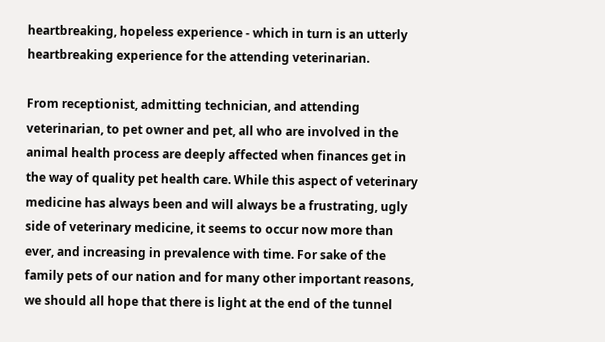heartbreaking, hopeless experience - which in turn is an utterly heartbreaking experience for the attending veterinarian.

From receptionist, admitting technician, and attending veterinarian, to pet owner and pet, all who are involved in the animal health process are deeply affected when finances get in the way of quality pet health care. While this aspect of veterinary medicine has always been and will always be a frustrating, ugly side of veterinary medicine, it seems to occur now more than ever, and increasing in prevalence with time. For sake of the family pets of our nation and for many other important reasons, we should all hope that there is light at the end of the tunnel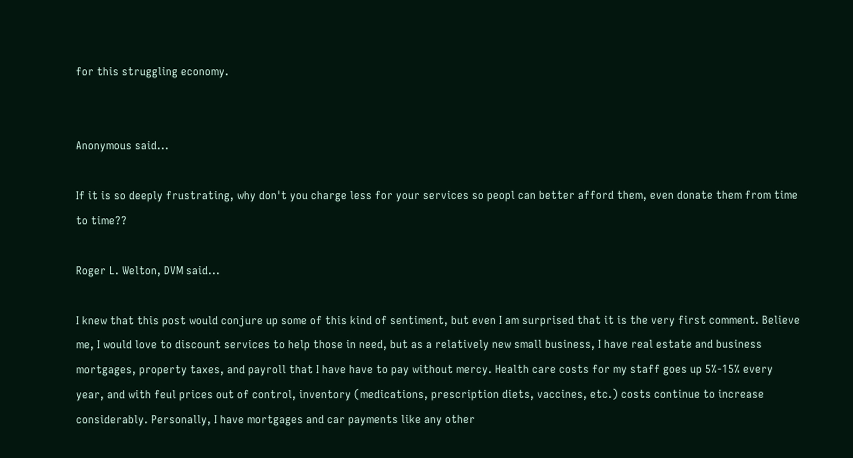for this struggling economy.


Anonymous said...

If it is so deeply frustrating, why don't you charge less for your services so peopl can better afford them, even donate them from time to time??

Roger L. Welton, DVM said...

I knew that this post would conjure up some of this kind of sentiment, but even I am surprised that it is the very first comment. Believe me, I would love to discount services to help those in need, but as a relatively new small business, I have real estate and business mortgages, property taxes, and payroll that I have have to pay without mercy. Health care costs for my staff goes up 5%-15% every year, and with feul prices out of control, inventory (medications, prescription diets, vaccines, etc.) costs continue to increase considerably. Personally, I have mortgages and car payments like any other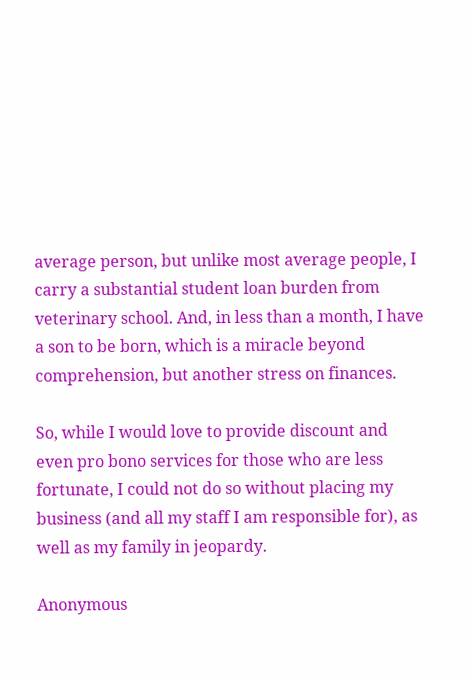average person, but unlike most average people, I carry a substantial student loan burden from veterinary school. And, in less than a month, I have a son to be born, which is a miracle beyond comprehension, but another stress on finances.

So, while I would love to provide discount and even pro bono services for those who are less fortunate, I could not do so without placing my business (and all my staff I am responsible for), as well as my family in jeopardy.

Anonymous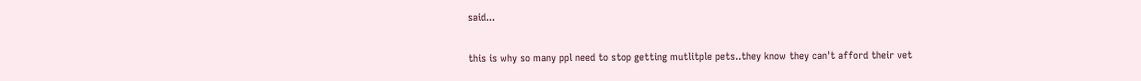said...

this is why so many ppl need to stop getting mutlitple pets..they know they can't afford their vet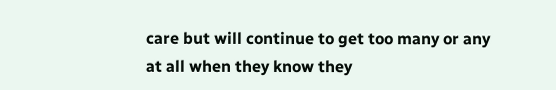care but will continue to get too many or any at all when they know they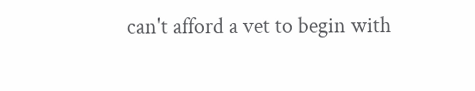can't afford a vet to begin with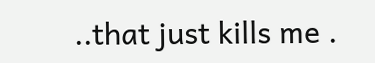..that just kills me .